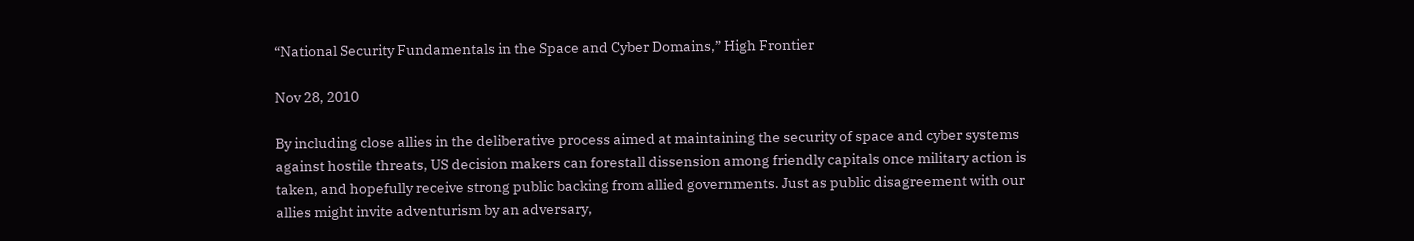“National Security Fundamentals in the Space and Cyber Domains,” High Frontier

Nov 28, 2010

By including close allies in the deliberative process aimed at maintaining the security of space and cyber systems against hostile threats, US decision makers can forestall dissension among friendly capitals once military action is taken, and hopefully receive strong public backing from allied governments. Just as public disagreement with our allies might invite adventurism by an adversary,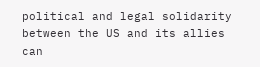political and legal solidarity between the US and its allies can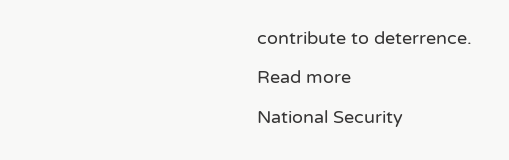contribute to deterrence.

Read more

National Security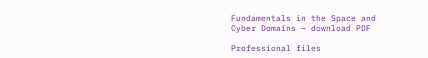Fundamentals in the Space and Cyber Domains — download PDF

Professional files